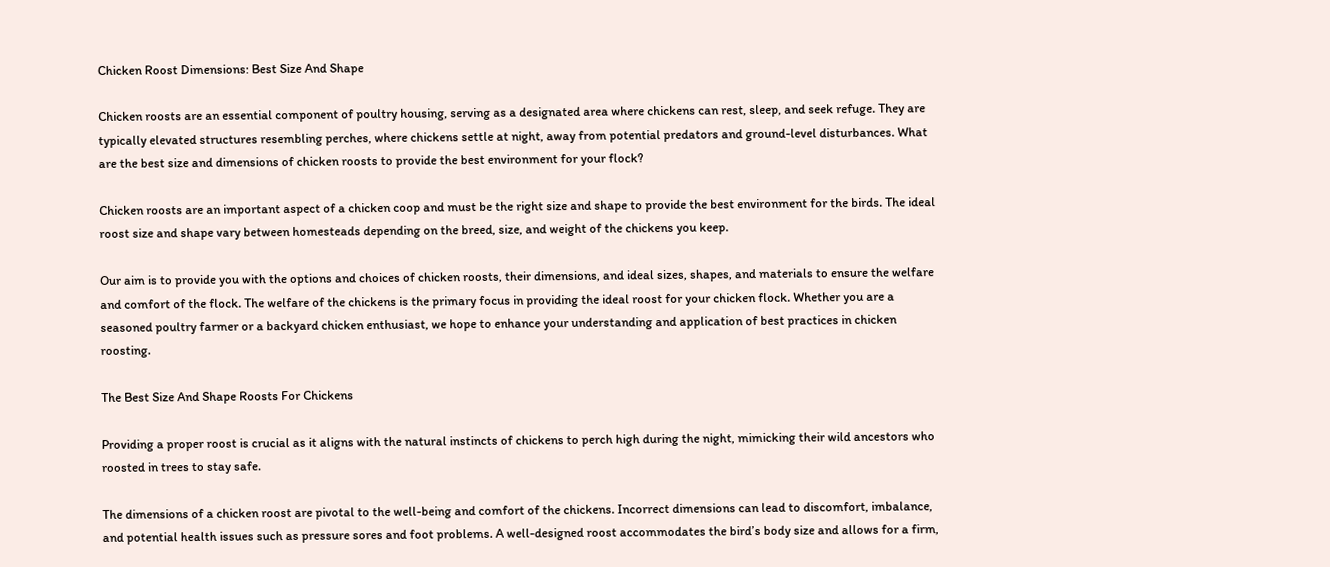Chicken Roost Dimensions: Best Size And Shape

Chicken roosts are an essential component of poultry housing, serving as a designated area where chickens can rest, sleep, and seek refuge. They are typically elevated structures resembling perches, where chickens settle at night, away from potential predators and ground-level disturbances. What are the best size and dimensions of chicken roosts to provide the best environment for your flock?

Chicken roosts are an important aspect of a chicken coop and must be the right size and shape to provide the best environment for the birds. The ideal roost size and shape vary between homesteads depending on the breed, size, and weight of the chickens you keep.

Our aim is to provide you with the options and choices of chicken roosts, their dimensions, and ideal sizes, shapes, and materials to ensure the welfare and comfort of the flock. The welfare of the chickens is the primary focus in providing the ideal roost for your chicken flock. Whether you are a seasoned poultry farmer or a backyard chicken enthusiast, we hope to enhance your understanding and application of best practices in chicken roosting.

The Best Size And Shape Roosts For Chickens

Providing a proper roost is crucial as it aligns with the natural instincts of chickens to perch high during the night, mimicking their wild ancestors who roosted in trees to stay safe.

The dimensions of a chicken roost are pivotal to the well-being and comfort of the chickens. Incorrect dimensions can lead to discomfort, imbalance, and potential health issues such as pressure sores and foot problems. A well-designed roost accommodates the bird’s body size and allows for a firm,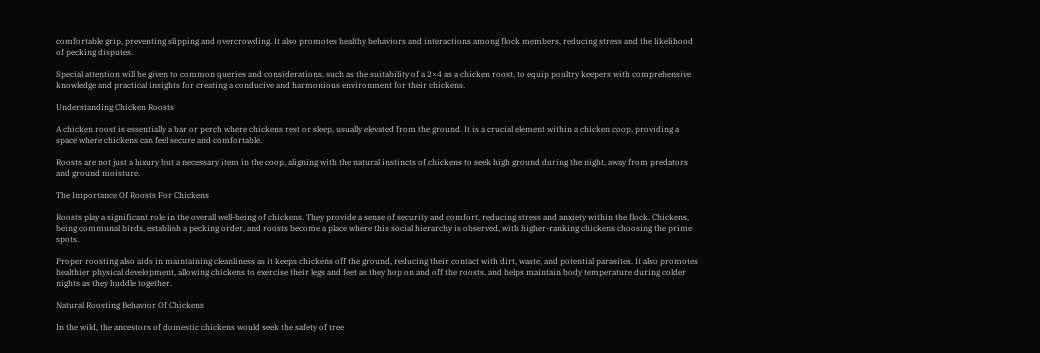comfortable grip, preventing slipping and overcrowding. It also promotes healthy behaviors and interactions among flock members, reducing stress and the likelihood of pecking disputes.

Special attention will be given to common queries and considerations, such as the suitability of a 2×4 as a chicken roost, to equip poultry keepers with comprehensive knowledge and practical insights for creating a conducive and harmonious environment for their chickens.

Understanding Chicken Roosts

A chicken roost is essentially a bar or perch where chickens rest or sleep, usually elevated from the ground. It is a crucial element within a chicken coop, providing a space where chickens can feel secure and comfortable.

Roosts are not just a luxury but a necessary item in the coop, aligning with the natural instincts of chickens to seek high ground during the night, away from predators and ground moisture.

The Importance Of Roosts For Chickens

Roosts play a significant role in the overall well-being of chickens. They provide a sense of security and comfort, reducing stress and anxiety within the flock. Chickens, being communal birds, establish a pecking order, and roosts become a place where this social hierarchy is observed, with higher-ranking chickens choosing the prime spots.

Proper roosting also aids in maintaining cleanliness as it keeps chickens off the ground, reducing their contact with dirt, waste, and potential parasites. It also promotes healthier physical development, allowing chickens to exercise their legs and feet as they hop on and off the roosts, and helps maintain body temperature during colder nights as they huddle together.

Natural Roosting Behavior Of Chickens

In the wild, the ancestors of domestic chickens would seek the safety of tree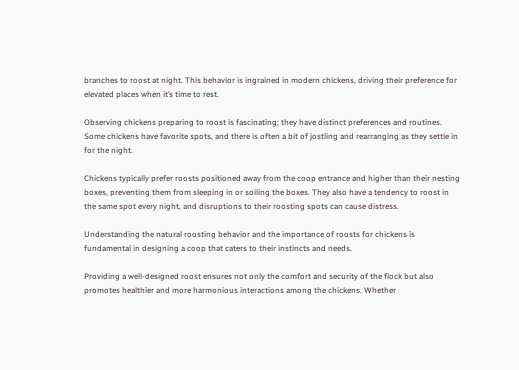branches to roost at night. This behavior is ingrained in modern chickens, driving their preference for elevated places when it’s time to rest.

Observing chickens preparing to roost is fascinating; they have distinct preferences and routines. Some chickens have favorite spots, and there is often a bit of jostling and rearranging as they settle in for the night.

Chickens typically prefer roosts positioned away from the coop entrance and higher than their nesting boxes, preventing them from sleeping in or soiling the boxes. They also have a tendency to roost in the same spot every night, and disruptions to their roosting spots can cause distress.

Understanding the natural roosting behavior and the importance of roosts for chickens is fundamental in designing a coop that caters to their instincts and needs.

Providing a well-designed roost ensures not only the comfort and security of the flock but also promotes healthier and more harmonious interactions among the chickens. Whether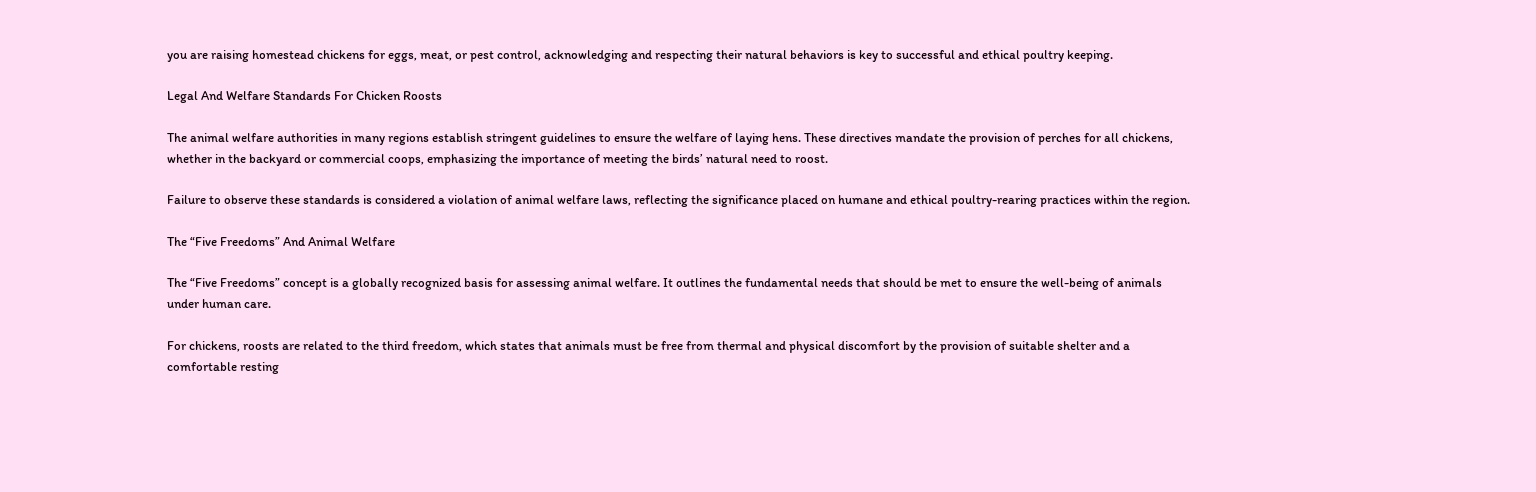you are raising homestead chickens for eggs, meat, or pest control, acknowledging and respecting their natural behaviors is key to successful and ethical poultry keeping.

Legal And Welfare Standards For Chicken Roosts

The animal welfare authorities in many regions establish stringent guidelines to ensure the welfare of laying hens. These directives mandate the provision of perches for all chickens, whether in the backyard or commercial coops, emphasizing the importance of meeting the birds’ natural need to roost.

Failure to observe these standards is considered a violation of animal welfare laws, reflecting the significance placed on humane and ethical poultry-rearing practices within the region.

The “Five Freedoms” And Animal Welfare

The “Five Freedoms” concept is a globally recognized basis for assessing animal welfare. It outlines the fundamental needs that should be met to ensure the well-being of animals under human care.

For chickens, roosts are related to the third freedom, which states that animals must be free from thermal and physical discomfort by the provision of suitable shelter and a comfortable resting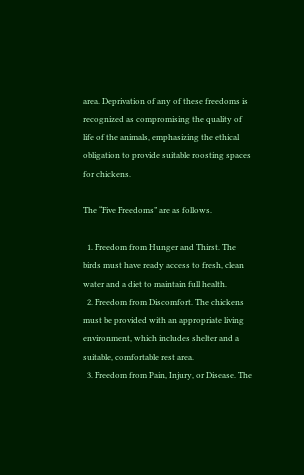area. Deprivation of any of these freedoms is recognized as compromising the quality of life of the animals, emphasizing the ethical obligation to provide suitable roosting spaces for chickens.

The “Five Freedoms” are as follows.

  1. Freedom from Hunger and Thirst. The birds must have ready access to fresh, clean water and a diet to maintain full health.
  2. Freedom from Discomfort. The chickens must be provided with an appropriate living environment, which includes shelter and a suitable, comfortable rest area.
  3. Freedom from Pain, Injury, or Disease. The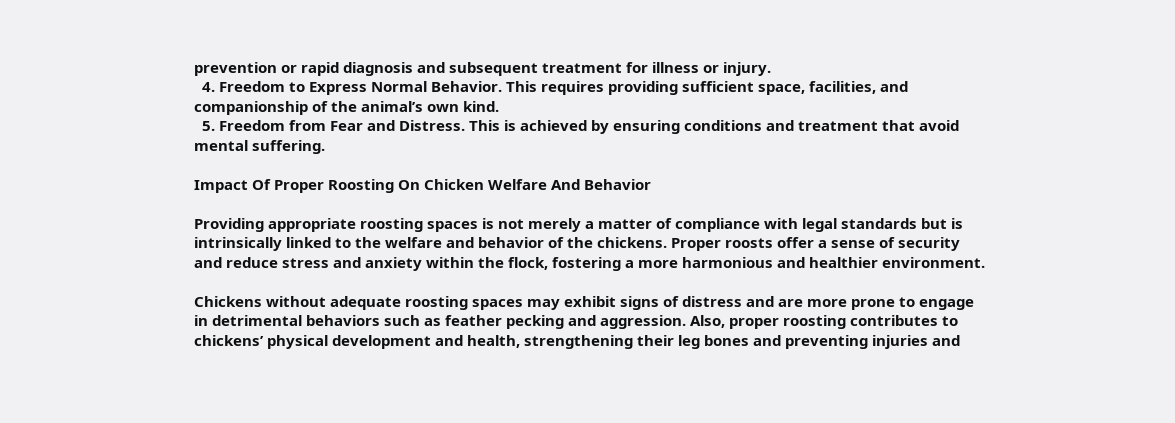prevention or rapid diagnosis and subsequent treatment for illness or injury.
  4. Freedom to Express Normal Behavior. This requires providing sufficient space, facilities, and companionship of the animal’s own kind.
  5. Freedom from Fear and Distress. This is achieved by ensuring conditions and treatment that avoid mental suffering.

Impact Of Proper Roosting On Chicken Welfare And Behavior

Providing appropriate roosting spaces is not merely a matter of compliance with legal standards but is intrinsically linked to the welfare and behavior of the chickens. Proper roosts offer a sense of security and reduce stress and anxiety within the flock, fostering a more harmonious and healthier environment.

Chickens without adequate roosting spaces may exhibit signs of distress and are more prone to engage in detrimental behaviors such as feather pecking and aggression. Also, proper roosting contributes to chickens’ physical development and health, strengthening their leg bones and preventing injuries and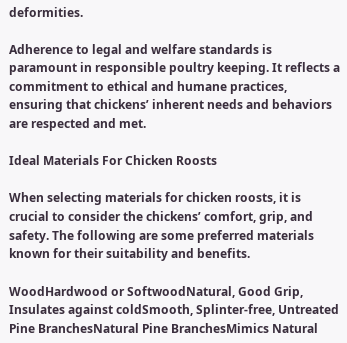deformities.

Adherence to legal and welfare standards is paramount in responsible poultry keeping. It reflects a commitment to ethical and humane practices, ensuring that chickens’ inherent needs and behaviors are respected and met.

Ideal Materials For Chicken Roosts

When selecting materials for chicken roosts, it is crucial to consider the chickens’ comfort, grip, and safety. The following are some preferred materials known for their suitability and benefits.

WoodHardwood or SoftwoodNatural, Good Grip, Insulates against coldSmooth, Splinter-free, Untreated
Pine BranchesNatural Pine BranchesMimics Natural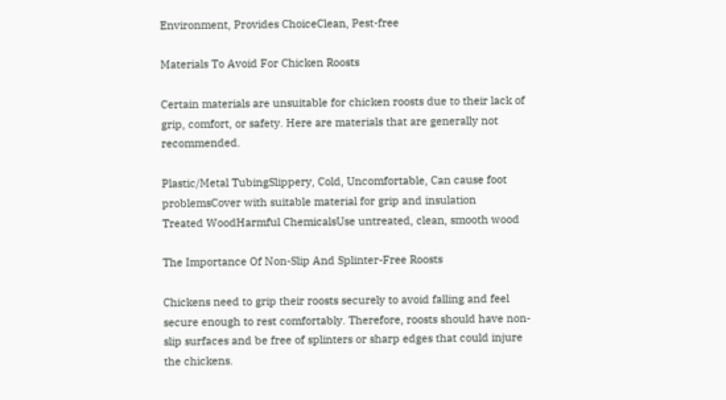Environment, Provides ChoiceClean, Pest-free

Materials To Avoid For Chicken Roosts

Certain materials are unsuitable for chicken roosts due to their lack of grip, comfort, or safety. Here are materials that are generally not recommended.

Plastic/Metal TubingSlippery, Cold, Uncomfortable, Can cause foot problemsCover with suitable material for grip and insulation
Treated WoodHarmful ChemicalsUse untreated, clean, smooth wood

The Importance Of Non-Slip And Splinter-Free Roosts

Chickens need to grip their roosts securely to avoid falling and feel secure enough to rest comfortably. Therefore, roosts should have non-slip surfaces and be free of splinters or sharp edges that could injure the chickens.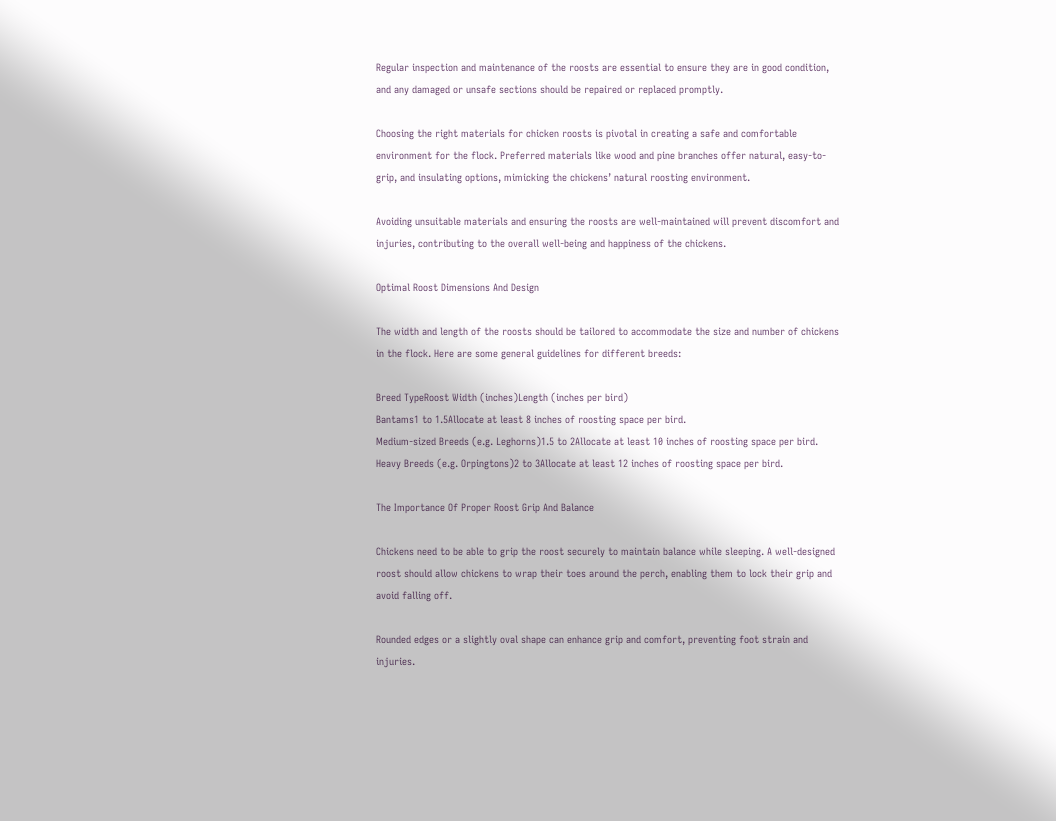Regular inspection and maintenance of the roosts are essential to ensure they are in good condition, and any damaged or unsafe sections should be repaired or replaced promptly.

Choosing the right materials for chicken roosts is pivotal in creating a safe and comfortable environment for the flock. Preferred materials like wood and pine branches offer natural, easy-to-grip, and insulating options, mimicking the chickens’ natural roosting environment.

Avoiding unsuitable materials and ensuring the roosts are well-maintained will prevent discomfort and injuries, contributing to the overall well-being and happiness of the chickens.

Optimal Roost Dimensions And Design

The width and length of the roosts should be tailored to accommodate the size and number of chickens in the flock. Here are some general guidelines for different breeds:

Breed TypeRoost Width (inches)Length (inches per bird)
Bantams1 to 1.5Allocate at least 8 inches of roosting space per bird.
Medium-sized Breeds (e.g. Leghorns)1.5 to 2Allocate at least 10 inches of roosting space per bird.
Heavy Breeds (e.g. Orpingtons)2 to 3Allocate at least 12 inches of roosting space per bird.

The Importance Of Proper Roost Grip And Balance

Chickens need to be able to grip the roost securely to maintain balance while sleeping. A well-designed roost should allow chickens to wrap their toes around the perch, enabling them to lock their grip and avoid falling off.

Rounded edges or a slightly oval shape can enhance grip and comfort, preventing foot strain and injuries.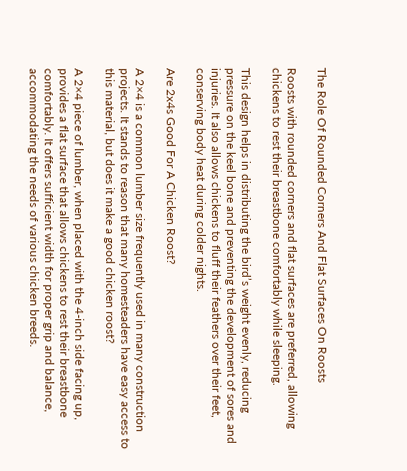The Role Of Rounded Corners And Flat Surfaces On Roosts

Roosts with rounded corners and flat surfaces are preferred, allowing chickens to rest their breastbone comfortably while sleeping.

This design helps in distributing the bird’s weight evenly, reducing pressure on the keel bone and preventing the development of sores and injuries. It also allows chickens to fluff their feathers over their feet, conserving body heat during colder nights.

Are 2x4s Good For A Chicken Roost?

A 2×4 is a common lumber size frequently used in many construction projects. It stands to reason that many homesteaders have easy access to this material, but does it make a good chicken roost?

A 2×4 piece of lumber, when placed with the 4-inch side facing up, provides a flat surface that allows chickens to rest their breastbone comfortably. It offers sufficient width for proper grip and balance, accommodating the needs of various chicken breeds.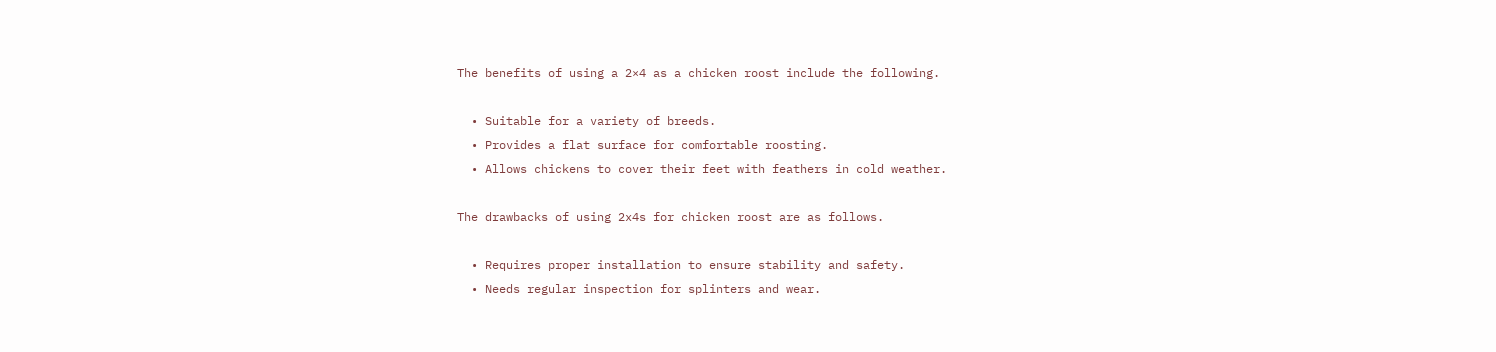The benefits of using a 2×4 as a chicken roost include the following.

  • Suitable for a variety of breeds.
  • Provides a flat surface for comfortable roosting.
  • Allows chickens to cover their feet with feathers in cold weather.

The drawbacks of using 2x4s for chicken roost are as follows.

  • Requires proper installation to ensure stability and safety.
  • Needs regular inspection for splinters and wear.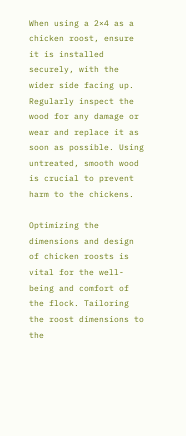When using a 2×4 as a chicken roost, ensure it is installed securely, with the wider side facing up. Regularly inspect the wood for any damage or wear and replace it as soon as possible. Using untreated, smooth wood is crucial to prevent harm to the chickens.

Optimizing the dimensions and design of chicken roosts is vital for the well-being and comfort of the flock. Tailoring the roost dimensions to the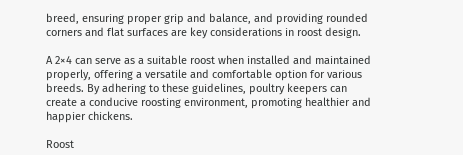breed, ensuring proper grip and balance, and providing rounded corners and flat surfaces are key considerations in roost design.

A 2×4 can serve as a suitable roost when installed and maintained properly, offering a versatile and comfortable option for various breeds. By adhering to these guidelines, poultry keepers can create a conducive roosting environment, promoting healthier and happier chickens.

Roost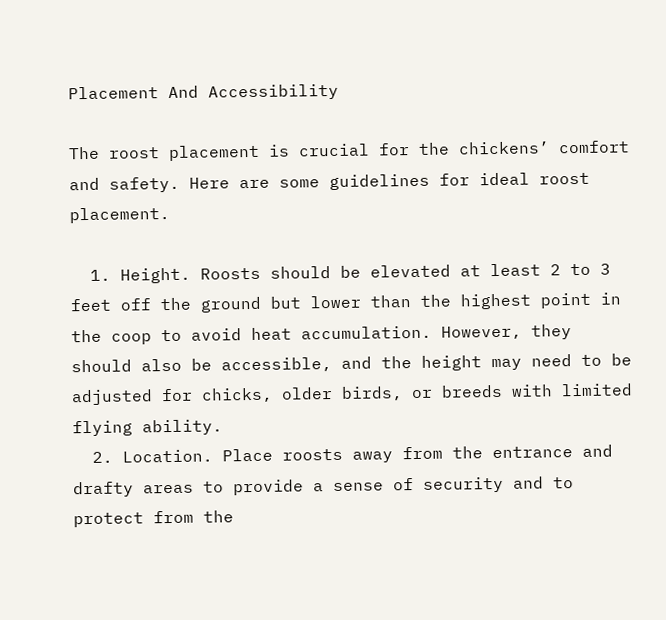Placement And Accessibility

The roost placement is crucial for the chickens’ comfort and safety. Here are some guidelines for ideal roost placement.

  1. Height. Roosts should be elevated at least 2 to 3 feet off the ground but lower than the highest point in the coop to avoid heat accumulation. However, they should also be accessible, and the height may need to be adjusted for chicks, older birds, or breeds with limited flying ability.
  2. Location. Place roosts away from the entrance and drafty areas to provide a sense of security and to protect from the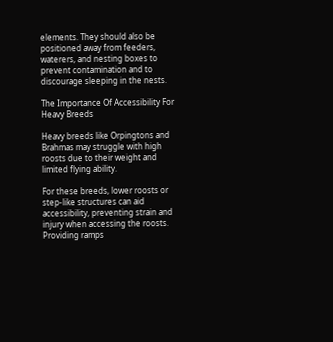elements. They should also be positioned away from feeders, waterers, and nesting boxes to prevent contamination and to discourage sleeping in the nests.

The Importance Of Accessibility For Heavy Breeds

Heavy breeds like Orpingtons and Brahmas may struggle with high roosts due to their weight and limited flying ability.

For these breeds, lower roosts or step-like structures can aid accessibility, preventing strain and injury when accessing the roosts. Providing ramps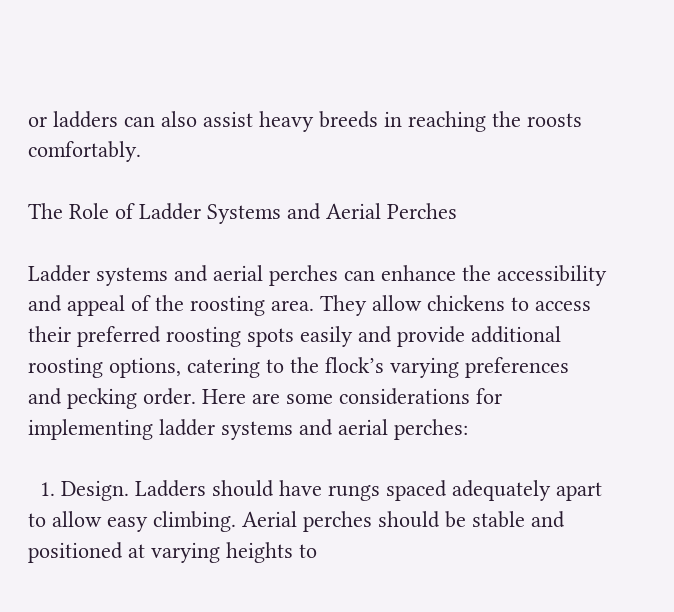or ladders can also assist heavy breeds in reaching the roosts comfortably.

The Role of Ladder Systems and Aerial Perches

Ladder systems and aerial perches can enhance the accessibility and appeal of the roosting area. They allow chickens to access their preferred roosting spots easily and provide additional roosting options, catering to the flock’s varying preferences and pecking order. Here are some considerations for implementing ladder systems and aerial perches:

  1. Design. Ladders should have rungs spaced adequately apart to allow easy climbing. Aerial perches should be stable and positioned at varying heights to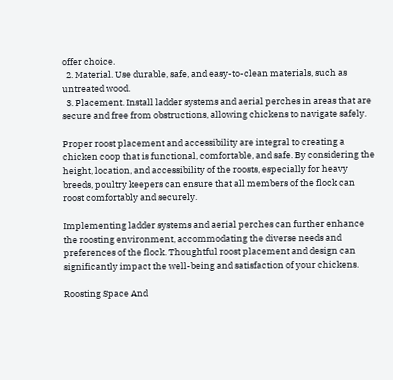offer choice.
  2. Material. Use durable, safe, and easy-to-clean materials, such as untreated wood.
  3. Placement. Install ladder systems and aerial perches in areas that are secure and free from obstructions, allowing chickens to navigate safely.

Proper roost placement and accessibility are integral to creating a chicken coop that is functional, comfortable, and safe. By considering the height, location, and accessibility of the roosts, especially for heavy breeds, poultry keepers can ensure that all members of the flock can roost comfortably and securely.

Implementing ladder systems and aerial perches can further enhance the roosting environment, accommodating the diverse needs and preferences of the flock. Thoughtful roost placement and design can significantly impact the well-being and satisfaction of your chickens.

Roosting Space And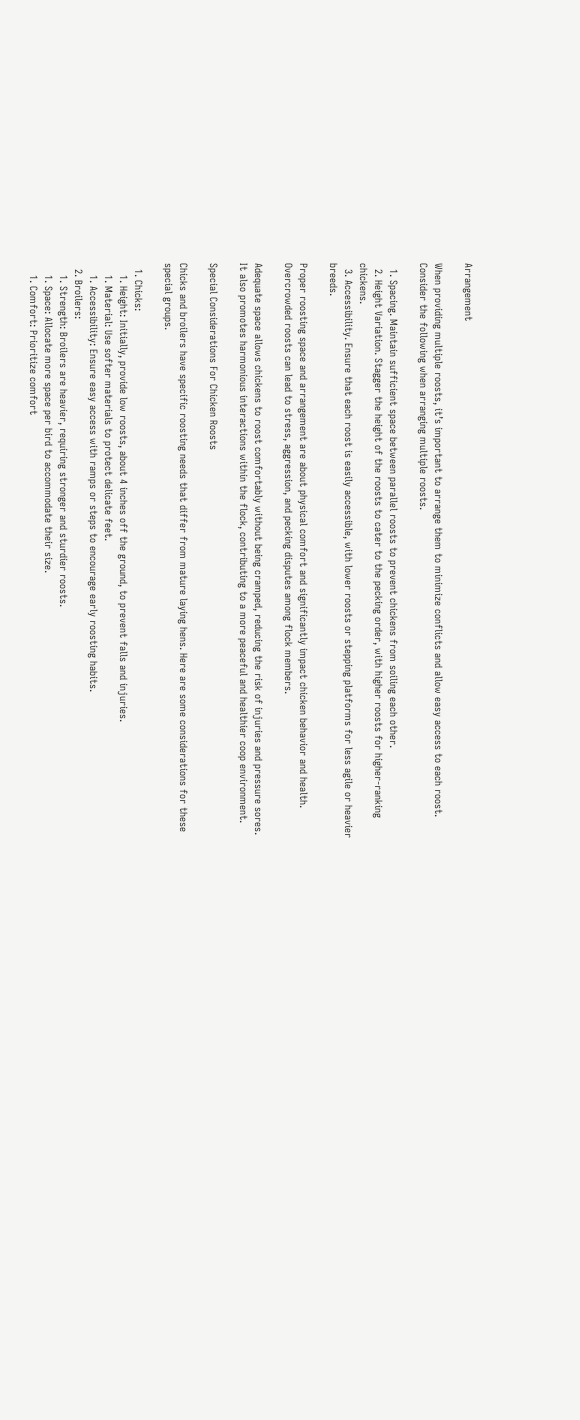Arrangement

When providing multiple roosts, it’s important to arrange them to minimize conflicts and allow easy access to each roost. Consider the following when arranging multiple roosts.

  1. Spacing. Maintain sufficient space between parallel roosts to prevent chickens from soiling each other.
  2. Height Variation. Stagger the height of the roosts to cater to the pecking order, with higher roosts for higher-ranking chickens.
  3. Accessibility. Ensure that each roost is easily accessible, with lower roosts or stepping platforms for less agile or heavier breeds.

Proper roosting space and arrangement are about physical comfort and significantly impact chicken behavior and health. Overcrowded roosts can lead to stress, aggression, and pecking disputes among flock members.

Adequate space allows chickens to roost comfortably without being cramped, reducing the risk of injuries and pressure sores. It also promotes harmonious interactions within the flock, contributing to a more peaceful and healthier coop environment.

Special Considerations For Chicken Roosts

Chicks and broilers have specific roosting needs that differ from mature laying hens. Here are some considerations for these special groups.

  1. Chicks:
    1. Height: Initially, provide low roosts, about 4 inches off the ground, to prevent falls and injuries.
    1. Material: Use softer materials to protect delicate feet.
    1. Accessibility: Ensure easy access with ramps or steps to encourage early roosting habits.
  2. Broilers:
    1. Strength: Broilers are heavier, requiring stronger and sturdier roosts.
    1. Space: Allocate more space per bird to accommodate their size.
    1. Comfort: Prioritize comfort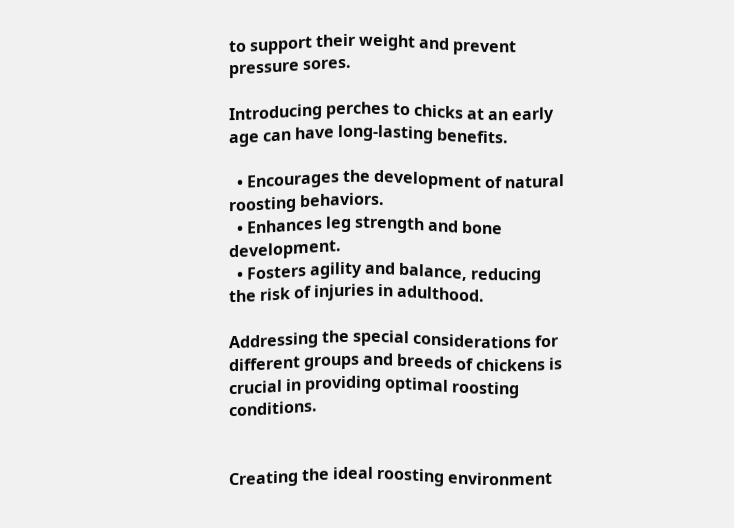to support their weight and prevent pressure sores.

Introducing perches to chicks at an early age can have long-lasting benefits.

  • Encourages the development of natural roosting behaviors.
  • Enhances leg strength and bone development.
  • Fosters agility and balance, reducing the risk of injuries in adulthood.

Addressing the special considerations for different groups and breeds of chickens is crucial in providing optimal roosting conditions.


Creating the ideal roosting environment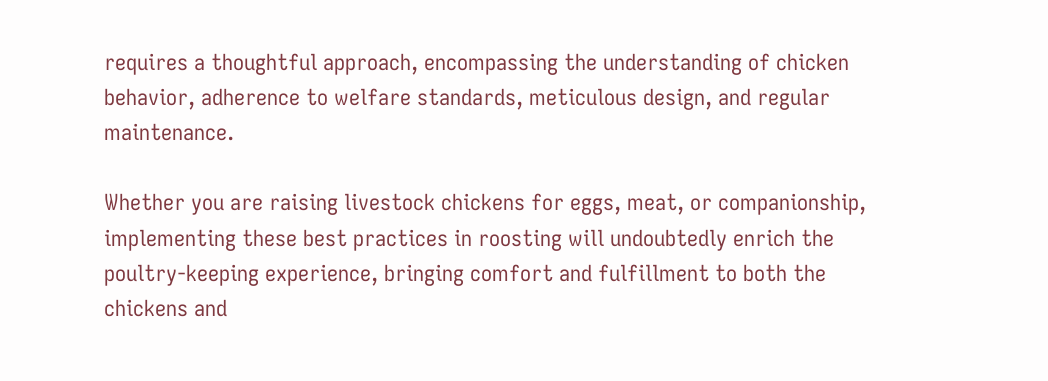requires a thoughtful approach, encompassing the understanding of chicken behavior, adherence to welfare standards, meticulous design, and regular maintenance.

Whether you are raising livestock chickens for eggs, meat, or companionship, implementing these best practices in roosting will undoubtedly enrich the poultry-keeping experience, bringing comfort and fulfillment to both the chickens and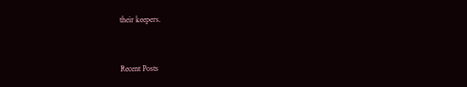their keepers.


Recent Posts